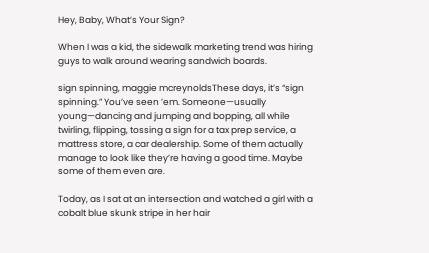Hey, Baby, What’s Your Sign?

When I was a kid, the sidewalk marketing trend was hiring guys to walk around wearing sandwich boards.

sign spinning, maggie mcreynoldsThese days, it’s “sign spinning.” You’ve seen ’em. Someone—usually young—dancing and jumping and bopping, all while twirling, flipping, tossing a sign for a tax prep service, a mattress store, a car dealership. Some of them actually manage to look like they’re having a good time. Maybe some of them even are.

Today, as I sat at an intersection and watched a girl with a cobalt blue skunk stripe in her hair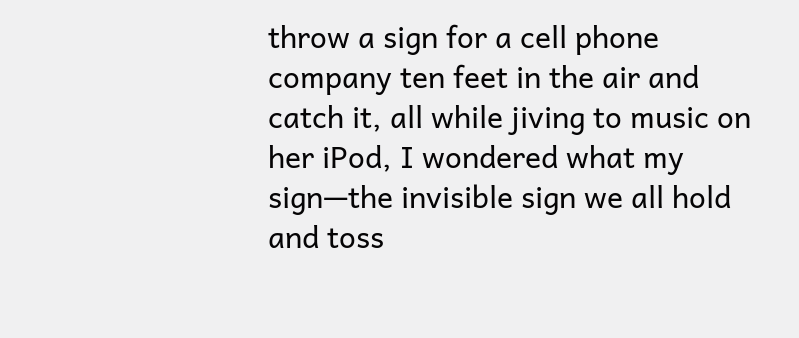throw a sign for a cell phone company ten feet in the air and catch it, all while jiving to music on her iPod, I wondered what my sign—the invisible sign we all hold and toss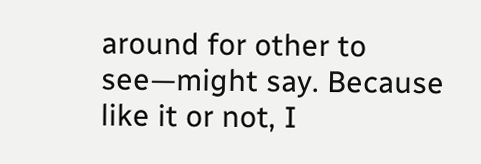around for other to see—might say. Because like it or not, I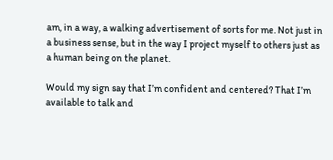am, in a way, a walking advertisement of sorts for me. Not just in a business sense, but in the way I project myself to others just as a human being on the planet.

Would my sign say that I’m confident and centered? That I’m available to talk and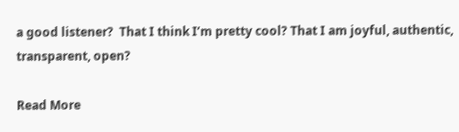a good listener?  That I think I’m pretty cool? That I am joyful, authentic, transparent, open?

Read More